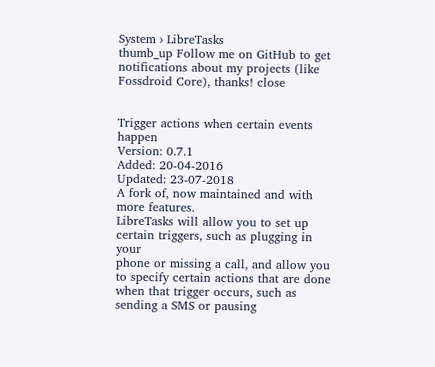System › LibreTasks
thumb_up Follow me on GitHub to get notifications about my projects (like Fossdroid Core), thanks! close


Trigger actions when certain events happen
Version: 0.7.1
Added: 20-04-2016
Updated: 23-07-2018
A fork of, now maintained and with more features.
LibreTasks will allow you to set up certain triggers, such as plugging in your
phone or missing a call, and allow you to specify certain actions that are done
when that trigger occurs, such as sending a SMS or pausing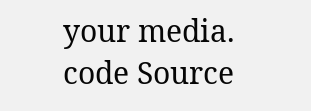your media.
code Source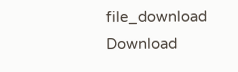file_download Download